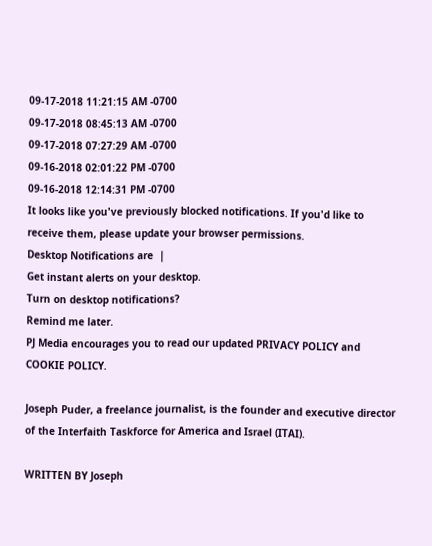09-17-2018 11:21:15 AM -0700
09-17-2018 08:45:13 AM -0700
09-17-2018 07:27:29 AM -0700
09-16-2018 02:01:22 PM -0700
09-16-2018 12:14:31 PM -0700
It looks like you've previously blocked notifications. If you'd like to receive them, please update your browser permissions.
Desktop Notifications are  |
Get instant alerts on your desktop.
Turn on desktop notifications?
Remind me later.
PJ Media encourages you to read our updated PRIVACY POLICY and COOKIE POLICY.

Joseph Puder, a freelance journalist, is the founder and executive director of the Interfaith Taskforce for America and Israel (ITAI).

WRITTEN BY Joseph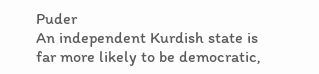Puder
An independent Kurdish state is far more likely to be democratic,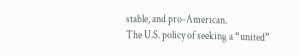stable, and pro-American.
The U.S. policy of seeking a “united”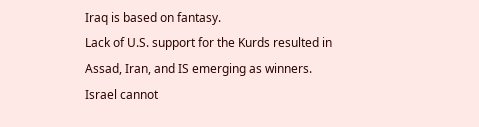Iraq is based on fantasy.
Lack of U.S. support for the Kurds resulted in Assad, Iran, and IS emerging as winners.
Israel cannot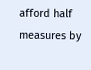afford half measures by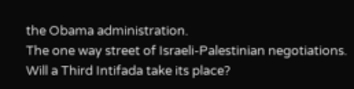the Obama administration.
The one way street of Israeli-Palestinian negotiations.
Will a Third Intifada take its place?